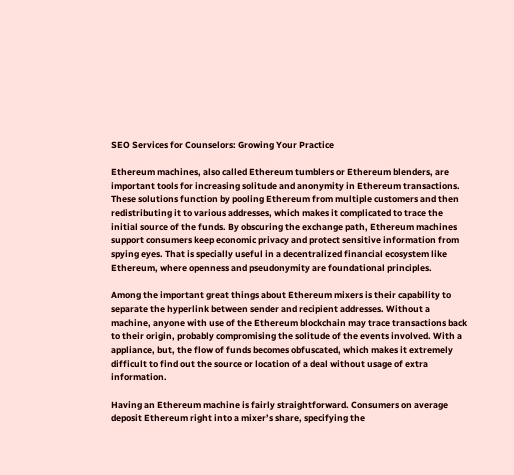SEO Services for Counselors: Growing Your Practice

Ethereum machines, also called Ethereum tumblers or Ethereum blenders, are important tools for increasing solitude and anonymity in Ethereum transactions. These solutions function by pooling Ethereum from multiple customers and then redistributing it to various addresses, which makes it complicated to trace the initial source of the funds. By obscuring the exchange path, Ethereum machines support consumers keep economic privacy and protect sensitive information from spying eyes. That is specially useful in a decentralized financial ecosystem like Ethereum, where openness and pseudonymity are foundational principles.

Among the important great things about Ethereum mixers is their capability to separate the hyperlink between sender and recipient addresses. Without a machine, anyone with use of the Ethereum blockchain may trace transactions back to their origin, probably compromising the solitude of the events involved. With a appliance, but, the flow of funds becomes obfuscated, which makes it extremely difficult to find out the source or location of a deal without usage of extra information.

Having an Ethereum machine is fairly straightforward. Consumers on average deposit Ethereum right into a mixer’s share, specifying the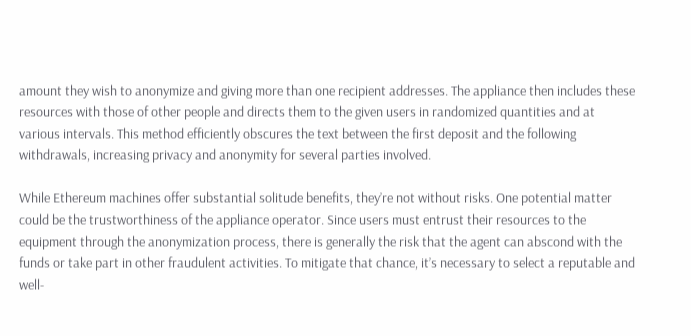amount they wish to anonymize and giving more than one recipient addresses. The appliance then includes these resources with those of other people and directs them to the given users in randomized quantities and at various intervals. This method efficiently obscures the text between the first deposit and the following withdrawals, increasing privacy and anonymity for several parties involved.

While Ethereum machines offer substantial solitude benefits, they’re not without risks. One potential matter could be the trustworthiness of the appliance operator. Since users must entrust their resources to the equipment through the anonymization process, there is generally the risk that the agent can abscond with the funds or take part in other fraudulent activities. To mitigate that chance, it’s necessary to select a reputable and well-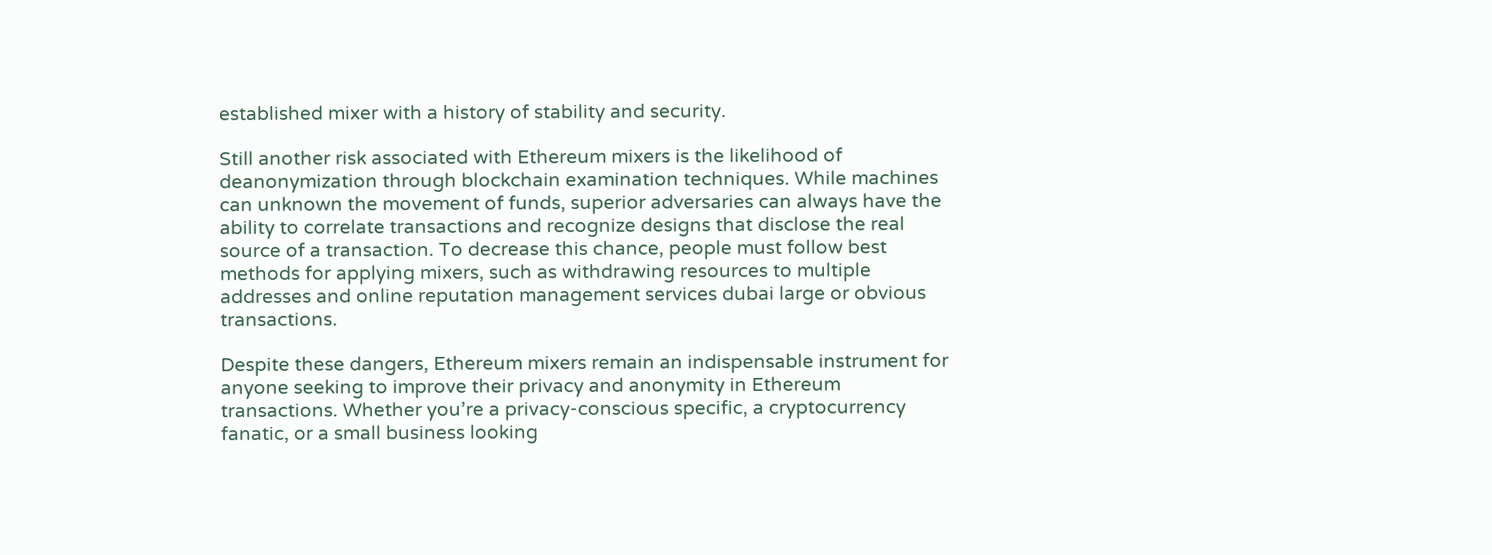established mixer with a history of stability and security.

Still another risk associated with Ethereum mixers is the likelihood of deanonymization through blockchain examination techniques. While machines can unknown the movement of funds, superior adversaries can always have the ability to correlate transactions and recognize designs that disclose the real source of a transaction. To decrease this chance, people must follow best methods for applying mixers, such as withdrawing resources to multiple addresses and online reputation management services dubai large or obvious transactions.

Despite these dangers, Ethereum mixers remain an indispensable instrument for anyone seeking to improve their privacy and anonymity in Ethereum transactions. Whether you’re a privacy-conscious specific, a cryptocurrency fanatic, or a small business looking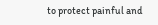to protect painful and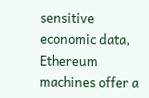sensitive economic data, Ethereum machines offer a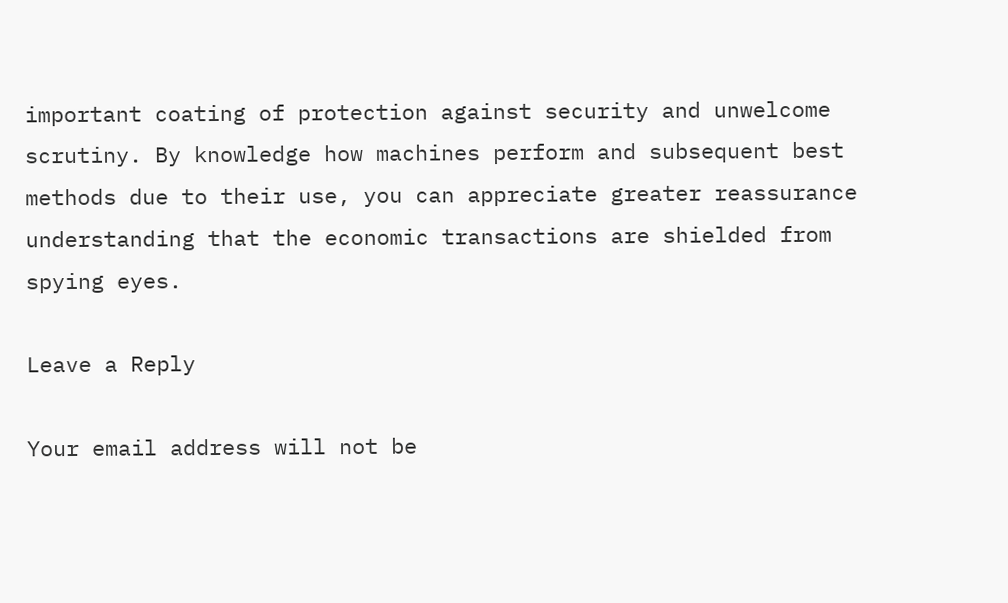important coating of protection against security and unwelcome scrutiny. By knowledge how machines perform and subsequent best methods due to their use, you can appreciate greater reassurance understanding that the economic transactions are shielded from spying eyes.

Leave a Reply

Your email address will not be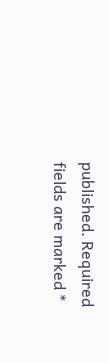published. Required fields are marked *